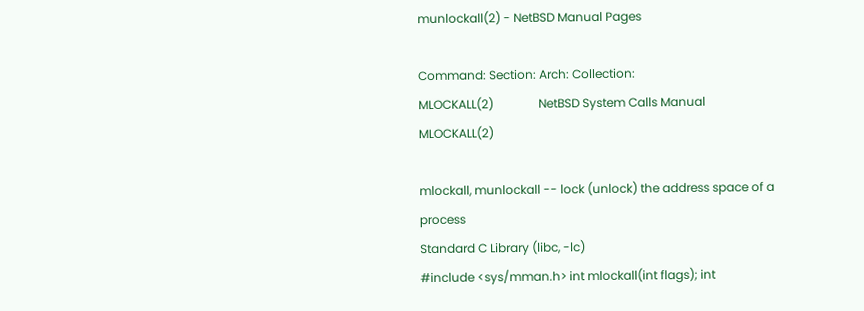munlockall(2) - NetBSD Manual Pages

Command: Section: Arch: Collection:
MLOCKALL(2)               NetBSD System Calls Manual               MLOCKALL(2)

mlockall, munlockall -- lock (unlock) the address space of a process
Standard C Library (libc, -lc)
#include <sys/mman.h> int mlockall(int flags); int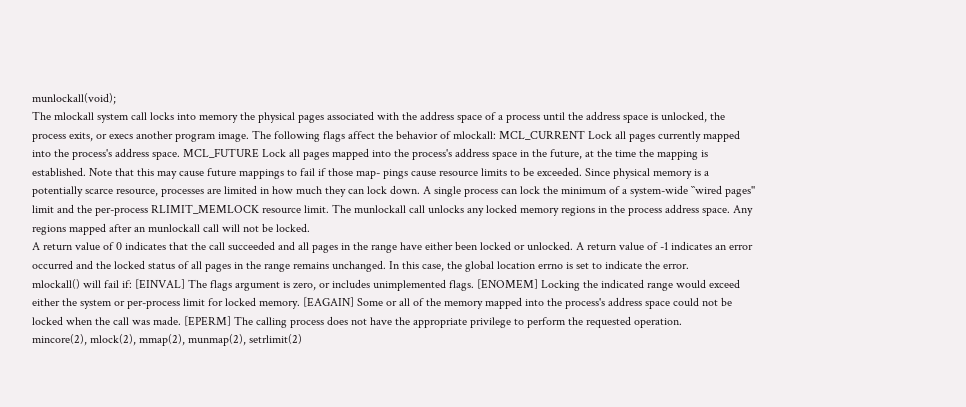munlockall(void);
The mlockall system call locks into memory the physical pages associated with the address space of a process until the address space is unlocked, the process exits, or execs another program image. The following flags affect the behavior of mlockall: MCL_CURRENT Lock all pages currently mapped into the process's address space. MCL_FUTURE Lock all pages mapped into the process's address space in the future, at the time the mapping is established. Note that this may cause future mappings to fail if those map- pings cause resource limits to be exceeded. Since physical memory is a potentially scarce resource, processes are limited in how much they can lock down. A single process can lock the minimum of a system-wide ``wired pages'' limit and the per-process RLIMIT_MEMLOCK resource limit. The munlockall call unlocks any locked memory regions in the process address space. Any regions mapped after an munlockall call will not be locked.
A return value of 0 indicates that the call succeeded and all pages in the range have either been locked or unlocked. A return value of -1 indicates an error occurred and the locked status of all pages in the range remains unchanged. In this case, the global location errno is set to indicate the error.
mlockall() will fail if: [EINVAL] The flags argument is zero, or includes unimplemented flags. [ENOMEM] Locking the indicated range would exceed either the system or per-process limit for locked memory. [EAGAIN] Some or all of the memory mapped into the process's address space could not be locked when the call was made. [EPERM] The calling process does not have the appropriate privilege to perform the requested operation.
mincore(2), mlock(2), mmap(2), munmap(2), setrlimit(2)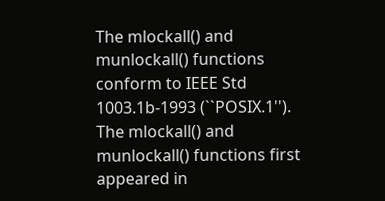The mlockall() and munlockall() functions conform to IEEE Std 1003.1b-1993 (``POSIX.1'').
The mlockall() and munlockall() functions first appeared in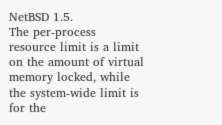NetBSD 1.5.
The per-process resource limit is a limit on the amount of virtual memory locked, while the system-wide limit is for the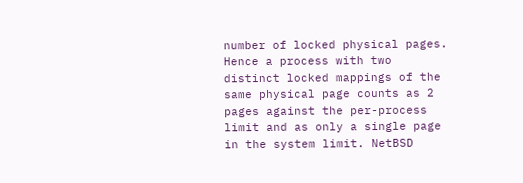number of locked physical pages. Hence a process with two distinct locked mappings of the same physical page counts as 2 pages against the per-process limit and as only a single page in the system limit. NetBSD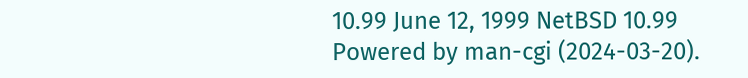10.99 June 12, 1999 NetBSD 10.99
Powered by man-cgi (2024-03-20).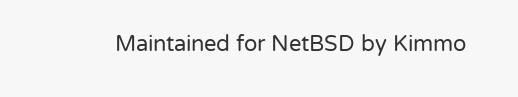Maintained for NetBSD by Kimmo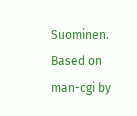Suominen. Based on man-cgi by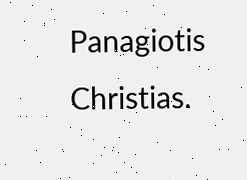Panagiotis Christias.